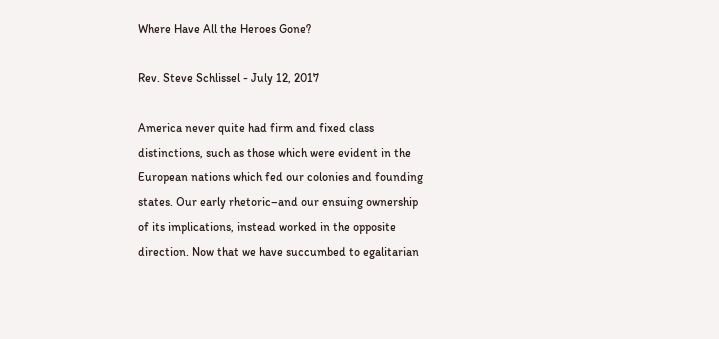Where Have All the Heroes Gone?

Rev. Steve Schlissel - July 12, 2017

America never quite had firm and fixed class distinctions, such as those which were evident in the European nations which fed our colonies and founding states. Our early rhetoric–and our ensuing ownership of its implications, instead worked in the opposite direction. Now that we have succumbed to egalitarian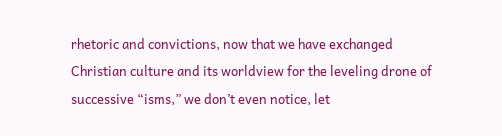rhetoric and convictions, now that we have exchanged Christian culture and its worldview for the leveling drone of successive “isms,” we don’t even notice, let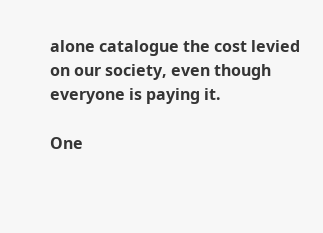alone catalogue the cost levied on our society, even though everyone is paying it.

One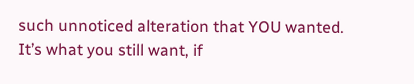such unnoticed alteration that YOU wanted. It’s what you still want, if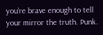you’re brave enough to tell your mirror the truth. Punk.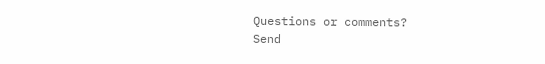Questions or comments?
Send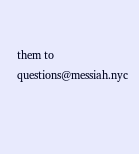them to questions@messiah.nyc